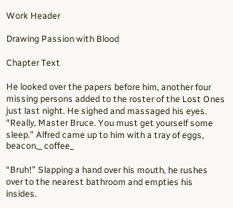Work Header

Drawing Passion with Blood

Chapter Text

He looked over the papers before him, another four missing persons added to the roster of the Lost Ones just last night. He sighed and massaged his eyes. “Really, Master Bruce. You must get yourself some sleep.” Alfred came up to him with a tray of eggs, beacon,_ coffee_

“Bruh!” Slapping a hand over his mouth, he rushes over to the nearest bathroom and empties his insides.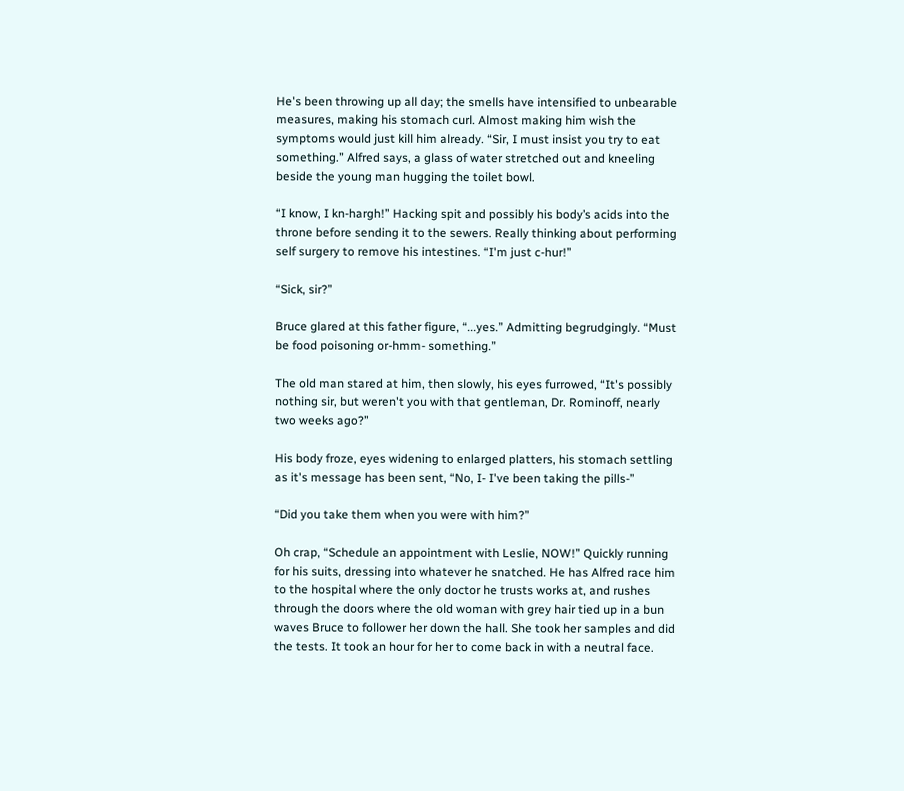He's been throwing up all day; the smells have intensified to unbearable measures, making his stomach curl. Almost making him wish the symptoms would just kill him already. “Sir, I must insist you try to eat something.” Alfred says, a glass of water stretched out and kneeling beside the young man hugging the toilet bowl.

“I know, I kn-hargh!” Hacking spit and possibly his body’s acids into the throne before sending it to the sewers. Really thinking about performing self surgery to remove his intestines. “I'm just c-hur!”

“Sick, sir?”

Bruce glared at this father figure, “...yes.” Admitting begrudgingly. “Must be food poisoning or-hmm- something.”

The old man stared at him, then slowly, his eyes furrowed, “It's possibly nothing sir, but weren't you with that gentleman, Dr. Rominoff, nearly two weeks ago?”

His body froze, eyes widening to enlarged platters, his stomach settling as it's message has been sent, “No, I- I've been taking the pills-”

“Did you take them when you were with him?”

Oh crap, “Schedule an appointment with Leslie, NOW!” Quickly running for his suits, dressing into whatever he snatched. He has Alfred race him to the hospital where the only doctor he trusts works at, and rushes through the doors where the old woman with grey hair tied up in a bun waves Bruce to follower her down the hall. She took her samples and did the tests. It took an hour for her to come back in with a neutral face.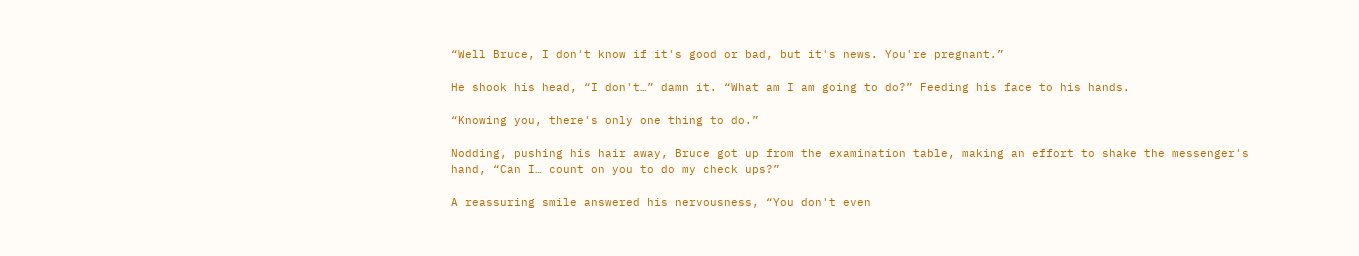“Well Bruce, I don't know if it's good or bad, but it's news. You're pregnant.”

He shook his head, “I don't…” damn it. “What am I am going to do?” Feeding his face to his hands.

“Knowing you, there's only one thing to do.”

Nodding, pushing his hair away, Bruce got up from the examination table, making an effort to shake the messenger's hand, “Can I… count on you to do my check ups?”

A reassuring smile answered his nervousness, “You don't even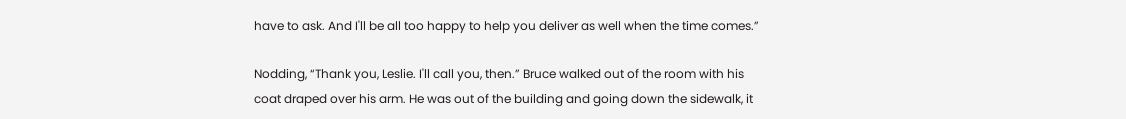have to ask. And I'll be all too happy to help you deliver as well when the time comes.”

Nodding, “Thank you, Leslie. I'll call you, then.” Bruce walked out of the room with his coat draped over his arm. He was out of the building and going down the sidewalk, it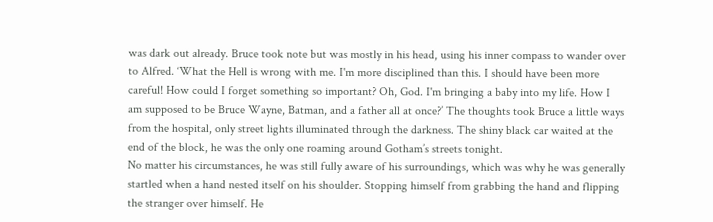was dark out already. Bruce took note but was mostly in his head, using his inner compass to wander over to Alfred. ‘What the Hell is wrong with me. I'm more disciplined than this. I should have been more careful! How could I forget something so important? Oh, God. I'm bringing a baby into my life. How I am supposed to be Bruce Wayne, Batman, and a father all at once?’ The thoughts took Bruce a little ways from the hospital, only street lights illuminated through the darkness. The shiny black car waited at the end of the block, he was the only one roaming around Gotham’s streets tonight.
No matter his circumstances, he was still fully aware of his surroundings, which was why he was generally startled when a hand nested itself on his shoulder. Stopping himself from grabbing the hand and flipping the stranger over himself. He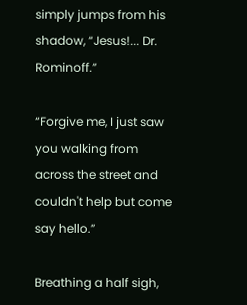simply jumps from his shadow, “Jesus!... Dr. Rominoff.”

“Forgive me, I just saw you walking from across the street and couldn't help but come say hello.”

Breathing a half sigh,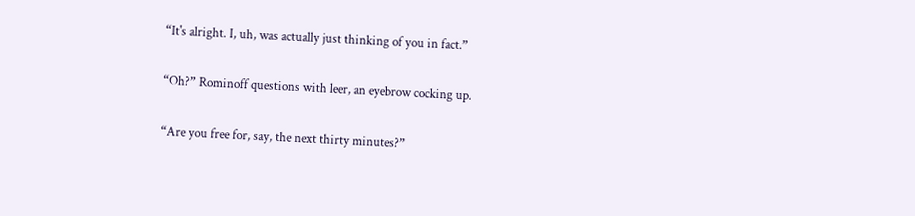“It's alright. I, uh, was actually just thinking of you in fact.”

“Oh?” Rominoff questions with leer, an eyebrow cocking up.

“Are you free for, say, the next thirty minutes?”